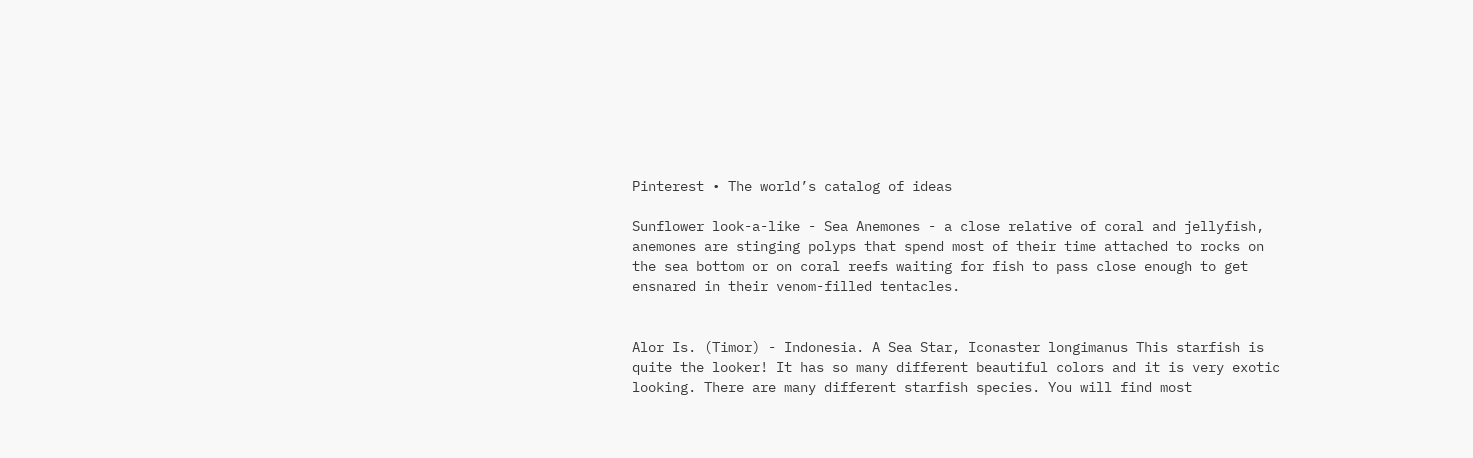Pinterest • The world’s catalog of ideas

Sunflower look-a-like - Sea Anemones - a close relative of coral and jellyfish, anemones are stinging polyps that spend most of their time attached to rocks on the sea bottom or on coral reefs waiting for fish to pass close enough to get ensnared in their venom-filled tentacles.


Alor Is. (Timor) - Indonesia. A Sea Star, Iconaster longimanus This starfish is quite the looker! It has so many different beautiful colors and it is very exotic looking. There are many different starfish species. You will find most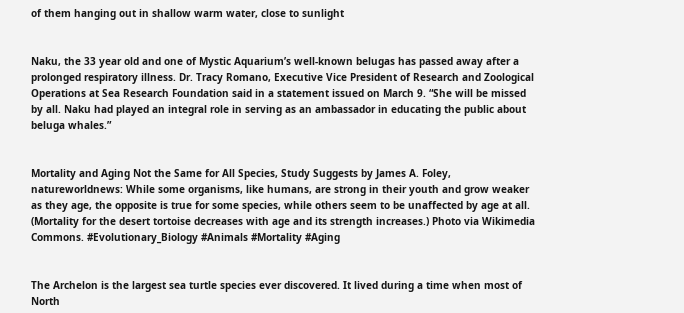of them hanging out in shallow warm water, close to sunlight


Naku, the 33 year old and one of Mystic Aquarium’s well-known belugas has passed away after a prolonged respiratory illness. Dr. Tracy Romano, Executive Vice President of Research and Zoological Operations at Sea Research Foundation said in a statement issued on March 9. “She will be missed by all. Naku had played an integral role in serving as an ambassador in educating the public about beluga whales.”


Mortality and Aging Not the Same for All Species, Study Suggests by James A. Foley, natureworldnews: While some organisms, like humans, are strong in their youth and grow weaker as they age, the opposite is true for some species, while others seem to be unaffected by age at all. (Mortality for the desert tortoise decreases with age and its strength increases.) Photo via Wikimedia Commons. #Evolutionary_Biology #Animals #Mortality #Aging


The Archelon is the largest sea turtle species ever discovered. It lived during a time when most of North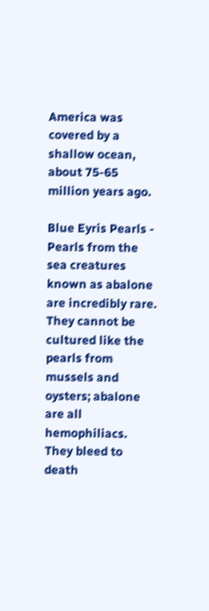America was covered by a shallow ocean, about 75-65 million years ago.

Blue Eyris Pearls - Pearls from the sea creatures known as abalone are incredibly rare. They cannot be cultured like the pearls from mussels and oysters; abalone are all hemophiliacs. They bleed to death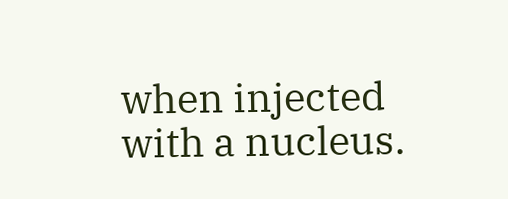when injected with a nucleus.